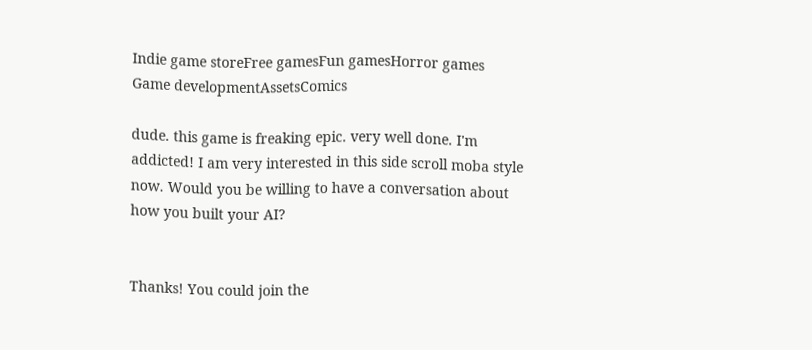Indie game storeFree gamesFun gamesHorror games
Game developmentAssetsComics

dude. this game is freaking epic. very well done. I'm addicted! I am very interested in this side scroll moba style now. Would you be willing to have a conversation about how you built your AI?


Thanks! You could join the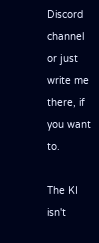Discord channel or just write me there, if you want to.

The KI isn't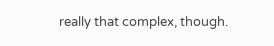really that complex, though.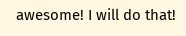awesome! I will do that!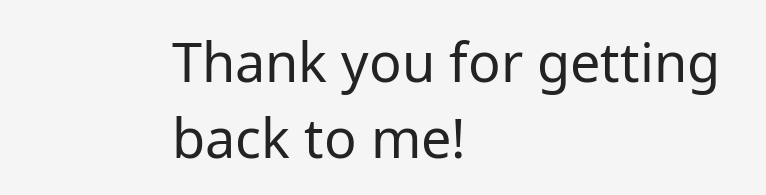Thank you for getting back to me!